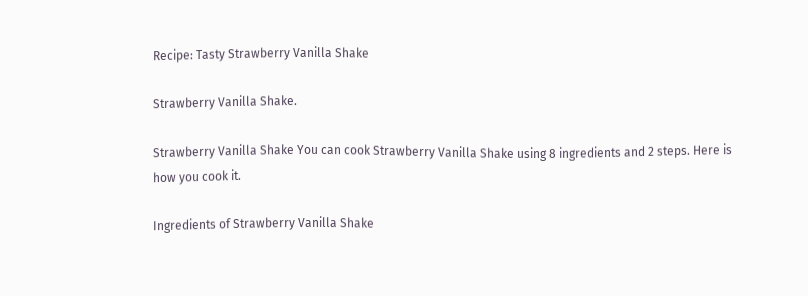Recipe: Tasty Strawberry Vanilla Shake

Strawberry Vanilla Shake.

Strawberry Vanilla Shake You can cook Strawberry Vanilla Shake using 8 ingredients and 2 steps. Here is how you cook it.

Ingredients of Strawberry Vanilla Shake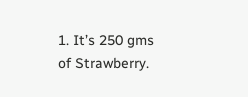1. It’s 250 gms of Strawberry.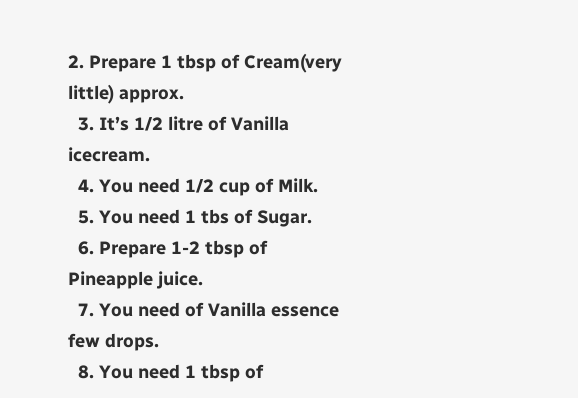2. Prepare 1 tbsp of Cream(very little) approx.
  3. It’s 1/2 litre of Vanilla icecream.
  4. You need 1/2 cup of Milk.
  5. You need 1 tbs of Sugar.
  6. Prepare 1-2 tbsp of Pineapple juice.
  7. You need of Vanilla essence few drops.
  8. You need 1 tbsp of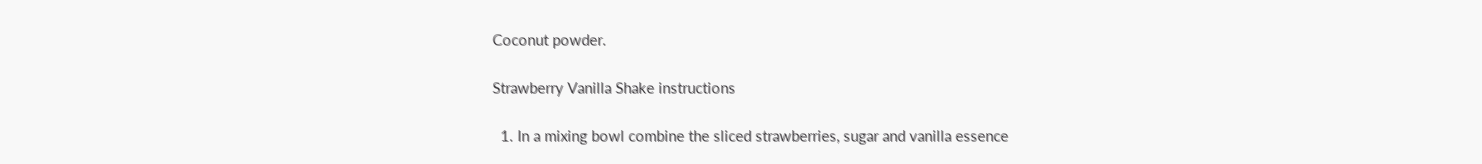Coconut powder.

Strawberry Vanilla Shake instructions

  1. In a mixing bowl combine the sliced strawberries, sugar and vanilla essence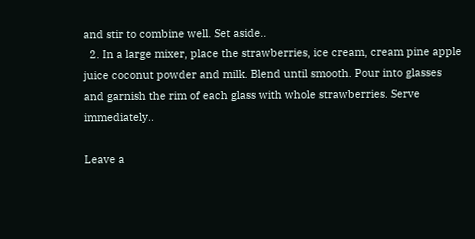and stir to combine well. Set aside..
  2. In a large mixer, place the strawberries, ice cream, cream pine apple juice coconut powder and milk. Blend until smooth. Pour into glasses and garnish the rim of each glass with whole strawberries. Serve immediately..

Leave a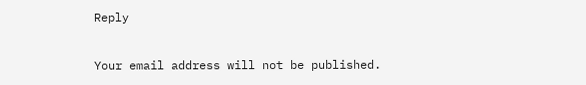Reply

Your email address will not be published.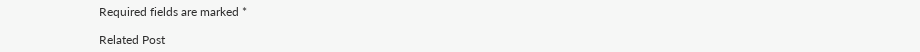Required fields are marked *

Related Post